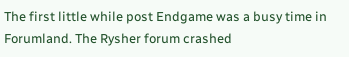The first little while post Endgame was a busy time in Forumland. The Rysher forum crashed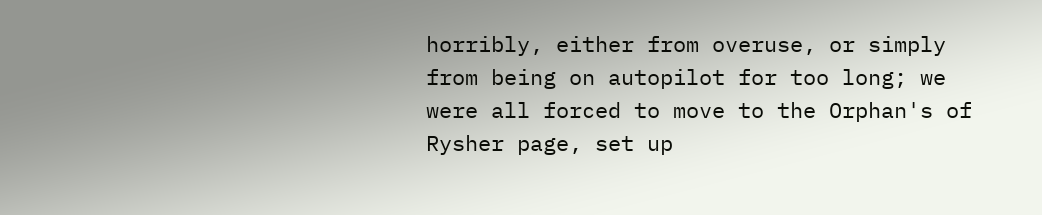horribly, either from overuse, or simply from being on autopilot for too long; we were all forced to move to the Orphan's of Rysher page, set up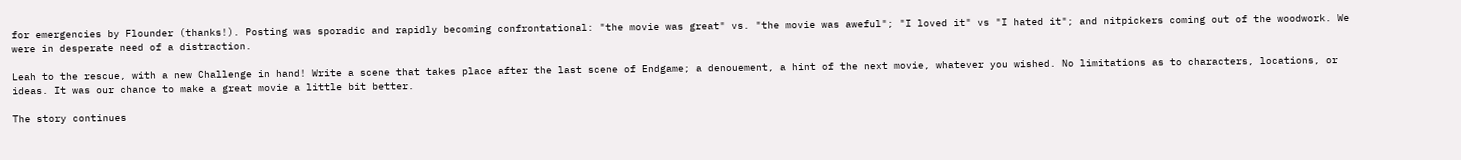for emergencies by Flounder (thanks!). Posting was sporadic and rapidly becoming confrontational: "the movie was great" vs. "the movie was aweful"; "I loved it" vs "I hated it"; and nitpickers coming out of the woodwork. We were in desperate need of a distraction.

Leah to the rescue, with a new Challenge in hand! Write a scene that takes place after the last scene of Endgame; a denouement, a hint of the next movie, whatever you wished. No limitations as to characters, locations, or ideas. It was our chance to make a great movie a little bit better.

The story continues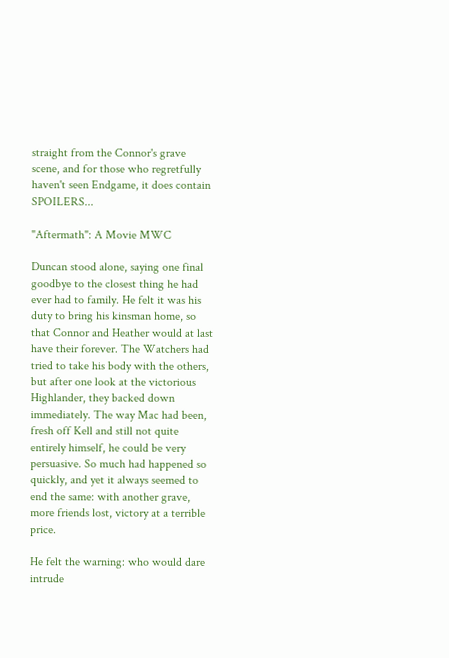straight from the Connor's grave scene, and for those who regretfully haven't seen Endgame, it does contain SPOILERS...

"Aftermath": A Movie MWC

Duncan stood alone, saying one final goodbye to the closest thing he had ever had to family. He felt it was his duty to bring his kinsman home, so that Connor and Heather would at last have their forever. The Watchers had tried to take his body with the others, but after one look at the victorious Highlander, they backed down immediately. The way Mac had been, fresh off Kell and still not quite entirely himself, he could be very persuasive. So much had happened so quickly, and yet it always seemed to end the same: with another grave, more friends lost, victory at a terrible price.

He felt the warning: who would dare intrude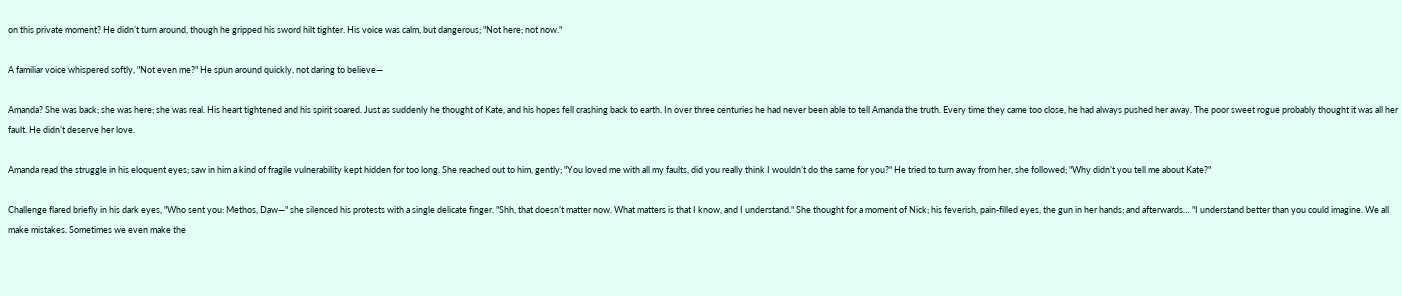on this private moment? He didn’t turn around, though he gripped his sword hilt tighter. His voice was calm, but dangerous; "Not here; not now."

A familiar voice whispered softly, "Not even me?" He spun around quickly, not daring to believe—

Amanda? She was back; she was here; she was real. His heart tightened and his spirit soared. Just as suddenly he thought of Kate, and his hopes fell crashing back to earth. In over three centuries he had never been able to tell Amanda the truth. Every time they came too close, he had always pushed her away. The poor sweet rogue probably thought it was all her fault. He didn’t deserve her love.

Amanda read the struggle in his eloquent eyes; saw in him a kind of fragile vulnerability kept hidden for too long. She reached out to him, gently; "You loved me with all my faults, did you really think I wouldn’t do the same for you?" He tried to turn away from her, she followed; "Why didn’t you tell me about Kate?"

Challenge flared briefly in his dark eyes, "Who sent you: Methos, Daw—" she silenced his protests with a single delicate finger. "Shh, that doesn’t matter now. What matters is that I know, and I understand." She thought for a moment of Nick; his feverish, pain-filled eyes, the gun in her hands; and afterwards… "I understand better than you could imagine. We all make mistakes. Sometimes we even make the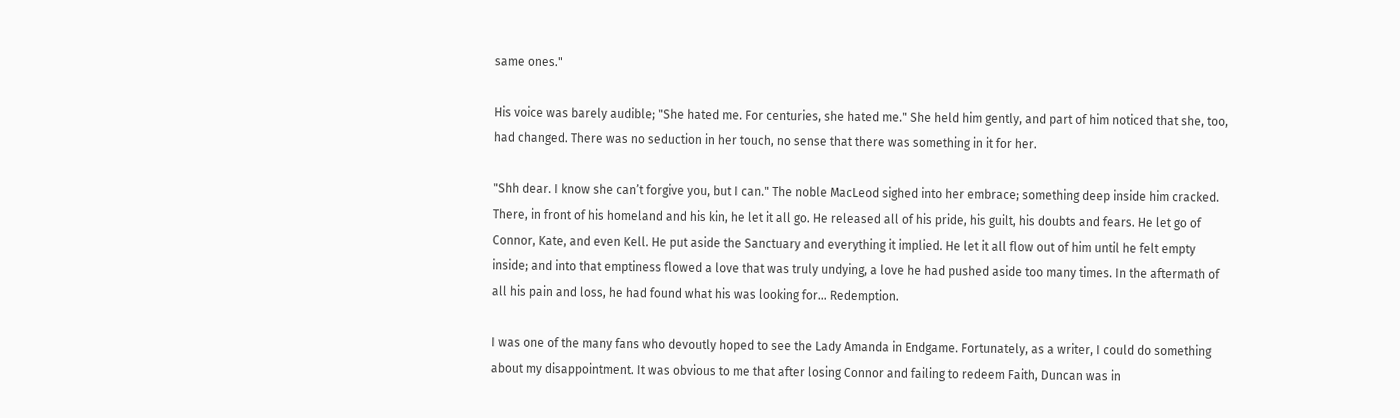same ones."

His voice was barely audible; "She hated me. For centuries, she hated me." She held him gently, and part of him noticed that she, too, had changed. There was no seduction in her touch, no sense that there was something in it for her.

"Shh dear. I know she can’t forgive you, but I can." The noble MacLeod sighed into her embrace; something deep inside him cracked. There, in front of his homeland and his kin, he let it all go. He released all of his pride, his guilt, his doubts and fears. He let go of Connor, Kate, and even Kell. He put aside the Sanctuary and everything it implied. He let it all flow out of him until he felt empty inside; and into that emptiness flowed a love that was truly undying, a love he had pushed aside too many times. In the aftermath of all his pain and loss, he had found what his was looking for… Redemption.

I was one of the many fans who devoutly hoped to see the Lady Amanda in Endgame. Fortunately, as a writer, I could do something about my disappointment. It was obvious to me that after losing Connor and failing to redeem Faith, Duncan was in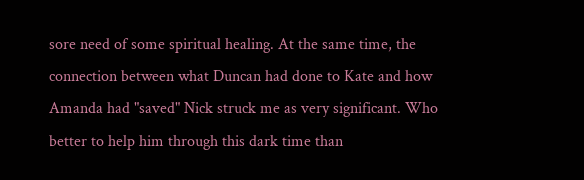sore need of some spiritual healing. At the same time, the connection between what Duncan had done to Kate and how Amanda had "saved" Nick struck me as very significant. Who better to help him through this dark time than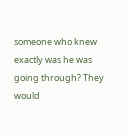someone who knew exactly was he was going through? They would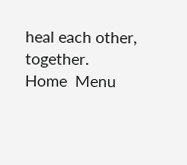heal each other, together.
Home  Menu